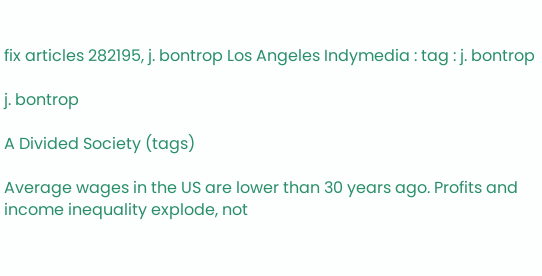fix articles 282195, j. bontrop Los Angeles Indymedia : tag : j. bontrop

j. bontrop

A Divided Society (tags)

Average wages in the US are lower than 30 years ago. Profits and income inequality explode, not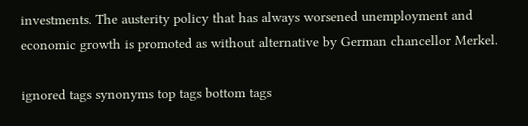investments. The austerity policy that has always worsened unemployment and economic growth is promoted as without alternative by German chancellor Merkel.

ignored tags synonyms top tags bottom tags